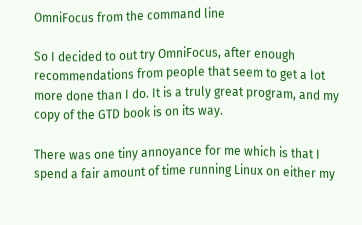OmniFocus from the command line

So I decided to out try OmniFocus, after enough recommendations from people that seem to get a lot more done than I do. It is a truly great program, and my copy of the GTD book is on its way.

There was one tiny annoyance for me which is that I spend a fair amount of time running Linux on either my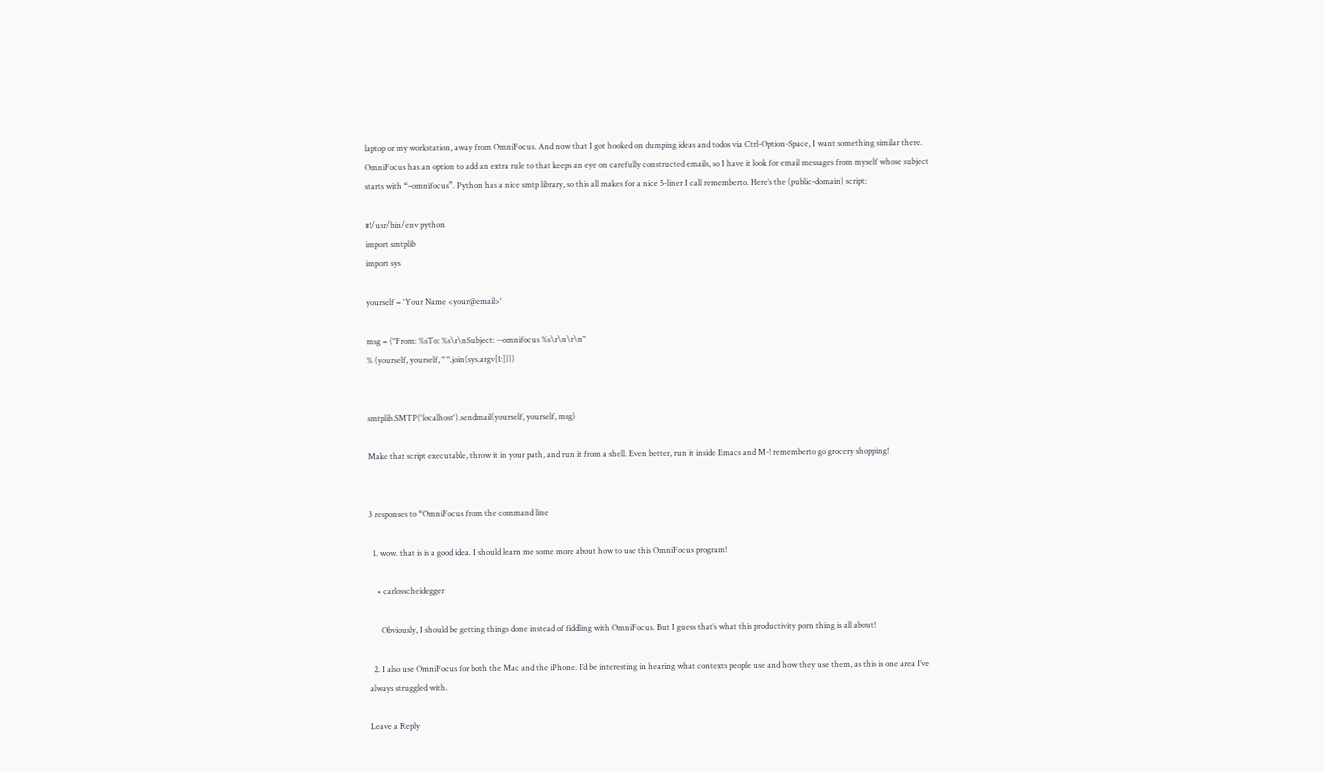laptop or my workstation, away from OmniFocus. And now that I got hooked on dumping ideas and todos via Ctrl-Option-Space, I want something similar there. OmniFocus has an option to add an extra rule to that keeps an eye on carefully constructed emails, so I have it look for email messages from myself whose subject starts with “–omnifocus”. Python has a nice smtp library, so this all makes for a nice 5-liner I call rememberto. Here’s the (public-domain) script:

#!/usr/bin/env python
import smtplib
import sys

yourself = 'Your Name <your@email>'

msg = ("From: %sTo: %s\r\nSubject: --omnifocus %s\r\n\r\n"
% (yourself, yourself, " ".join(sys.argv[1:])))


smtplib.SMTP('localhost').sendmail(yourself, yourself, msg)

Make that script executable, throw it in your path, and run it from a shell. Even better, run it inside Emacs and M-! rememberto go grocery shopping!


3 responses to “OmniFocus from the command line

  1. wow. that is is a good idea. I should learn me some more about how to use this OmniFocus program!

    • carlosscheidegger

      Obviously, I should be getting things done instead of fiddling with OmniFocus. But I guess that’s what this productivity porn thing is all about!

  2. I also use OmniFocus for both the Mac and the iPhone. I’d be interesting in hearing what contexts people use and how they use them, as this is one area I’ve always struggled with.

Leave a Reply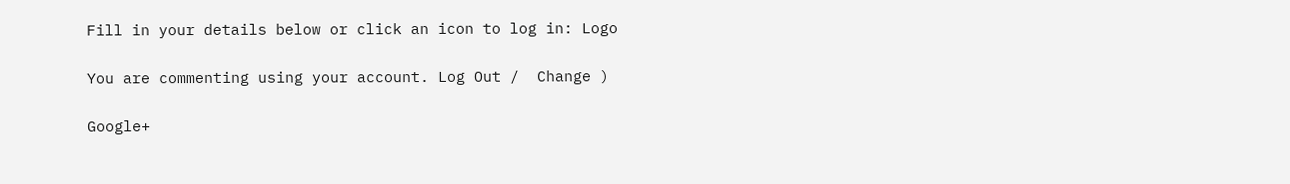Fill in your details below or click an icon to log in: Logo

You are commenting using your account. Log Out /  Change )

Google+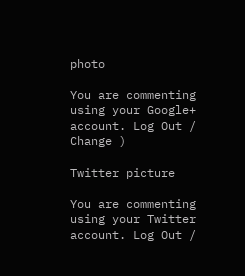photo

You are commenting using your Google+ account. Log Out /  Change )

Twitter picture

You are commenting using your Twitter account. Log Out /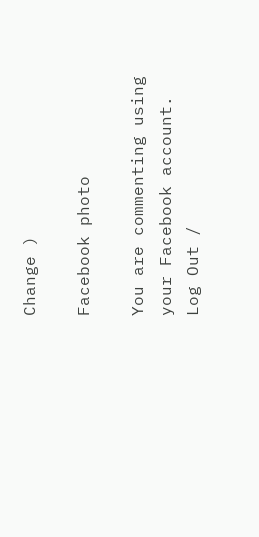Change )

Facebook photo

You are commenting using your Facebook account. Log Out /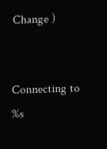Change )


Connecting to %s